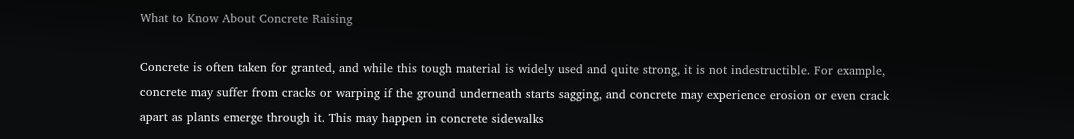What to Know About Concrete Raising

Concrete is often taken for granted, and while this tough material is widely used and quite strong, it is not indestructible. For example, concrete may suffer from cracks or warping if the ground underneath starts sagging, and concrete may experience erosion or even crack apart as plants emerge through it. This may happen in concrete sidewalks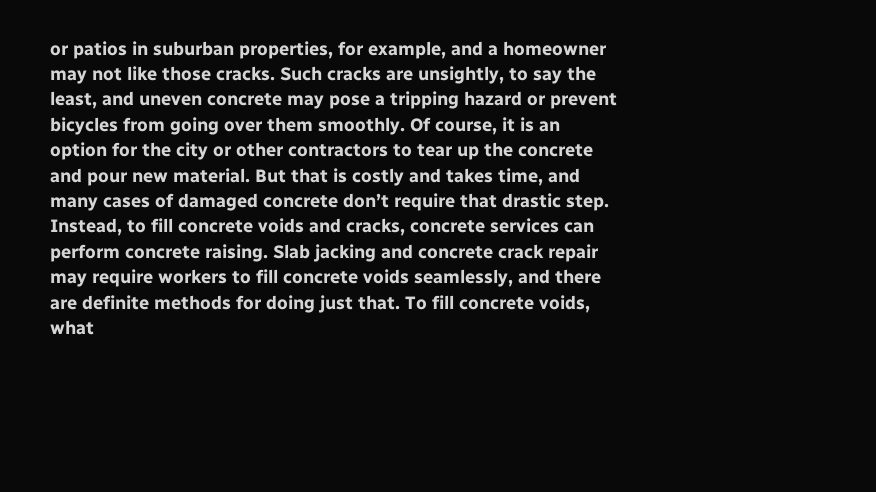or patios in suburban properties, for example, and a homeowner may not like those cracks. Such cracks are unsightly, to say the least, and uneven concrete may pose a tripping hazard or prevent bicycles from going over them smoothly. Of course, it is an option for the city or other contractors to tear up the concrete and pour new material. But that is costly and takes time, and many cases of damaged concrete don’t require that drastic step. Instead, to fill concrete voids and cracks, concrete services can perform concrete raising. Slab jacking and concrete crack repair may require workers to fill concrete voids seamlessly, and there are definite methods for doing just that. To fill concrete voids, what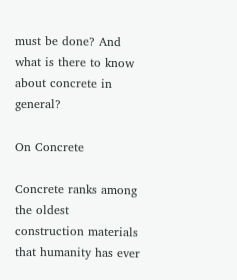must be done? And what is there to know about concrete in general?

On Concrete

Concrete ranks among the oldest construction materials that humanity has ever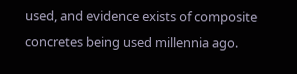used, and evidence exists of composite concretes being used millennia ago.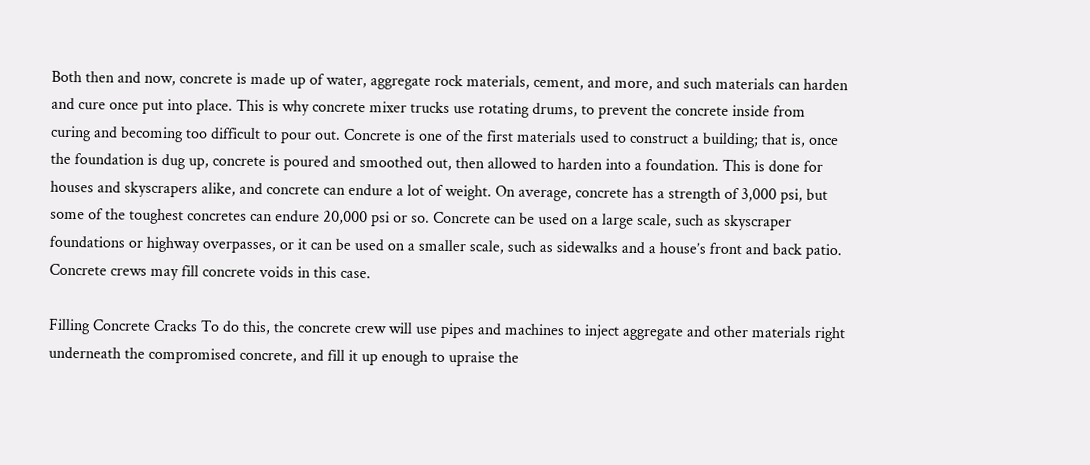Both then and now, concrete is made up of water, aggregate rock materials, cement, and more, and such materials can harden and cure once put into place. This is why concrete mixer trucks use rotating drums, to prevent the concrete inside from curing and becoming too difficult to pour out. Concrete is one of the first materials used to construct a building; that is, once the foundation is dug up, concrete is poured and smoothed out, then allowed to harden into a foundation. This is done for houses and skyscrapers alike, and concrete can endure a lot of weight. On average, concrete has a strength of 3,000 psi, but some of the toughest concretes can endure 20,000 psi or so. Concrete can be used on a large scale, such as skyscraper foundations or highway overpasses, or it can be used on a smaller scale, such as sidewalks and a house’s front and back patio. Concrete crews may fill concrete voids in this case.

Filling Concrete Cracks To do this, the concrete crew will use pipes and machines to inject aggregate and other materials right underneath the compromised concrete, and fill it up enough to upraise the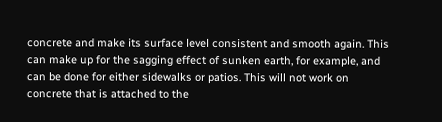concrete and make its surface level consistent and smooth again. This can make up for the sagging effect of sunken earth, for example, and can be done for either sidewalks or patios. This will not work on concrete that is attached to the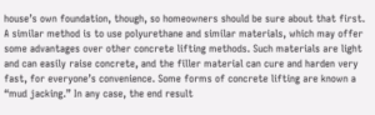house’s own foundation, though, so homeowners should be sure about that first. A similar method is to use polyurethane and similar materials, which may offer some advantages over other concrete lifting methods. Such materials are light and can easily raise concrete, and the filler material can cure and harden very fast, for everyone’s convenience. Some forms of concrete lifting are known a “mud jacking.” In any case, the end result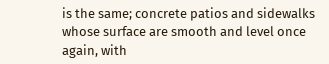is the same; concrete patios and sidewalks whose surface are smooth and level once again, with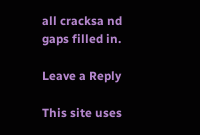all cracksa nd gaps filled in.

Leave a Reply

This site uses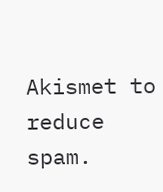Akismet to reduce spam.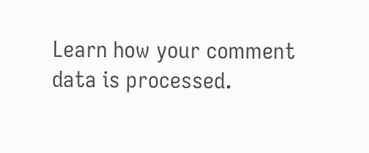Learn how your comment data is processed.